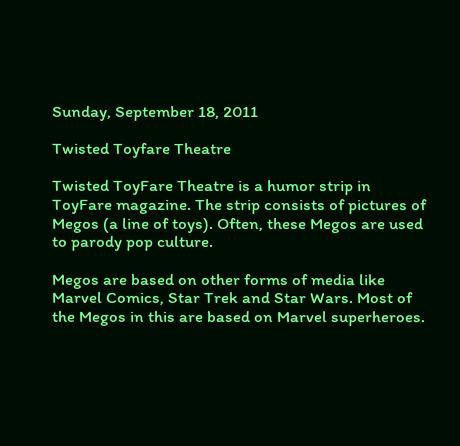Sunday, September 18, 2011

Twisted Toyfare Theatre

Twisted ToyFare Theatre is a humor strip in ToyFare magazine. The strip consists of pictures of Megos (a line of toys). Often, these Megos are used to parody pop culture.

Megos are based on other forms of media like Marvel Comics, Star Trek and Star Wars. Most of the Megos in this are based on Marvel superheroes.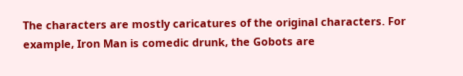The characters are mostly caricatures of the original characters. For example, Iron Man is comedic drunk, the Gobots are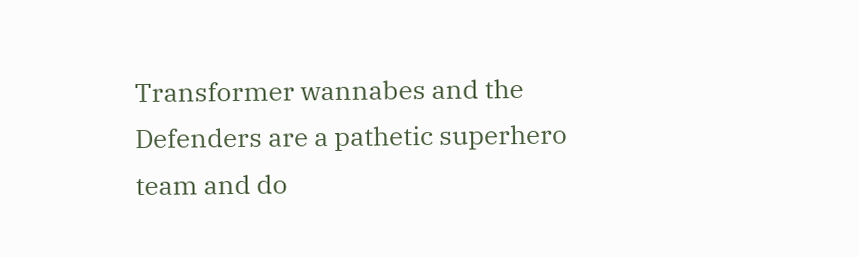Transformer wannabes and the Defenders are a pathetic superhero team and do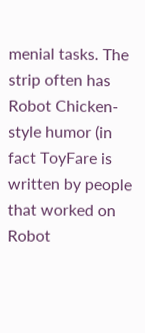menial tasks. The strip often has Robot Chicken-style humor (in fact ToyFare is written by people that worked on Robot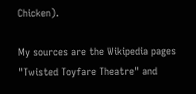Chicken).

My sources are the Wikipedia pages "Twisted Toyfare Theatre" and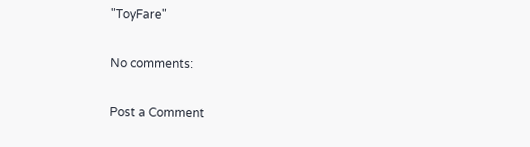"ToyFare"

No comments:

Post a Comment